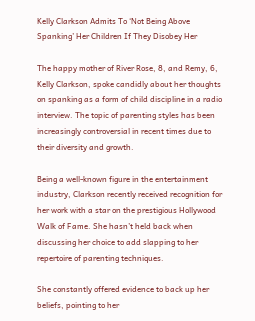Kelly Clarkson Admits To ‘Not Being Above Spanking’ Her Children If They Disobey Her

The happy mother of River Rose, 8, and Remy, 6, Kelly Clarkson, spoke candidly about her thoughts on spanking as a form of child discipline in a radio interview. The topic of parenting styles has been increasingly controversial in recent times due to their diversity and growth.

Being a well-known figure in the entertainment industry, Clarkson recently received recognition for her work with a star on the prestigious Hollywood Walk of Fame. She hasn’t held back when discussing her choice to add slapping to her repertoire of parenting techniques.

She constantly offered evidence to back up her beliefs, pointing to her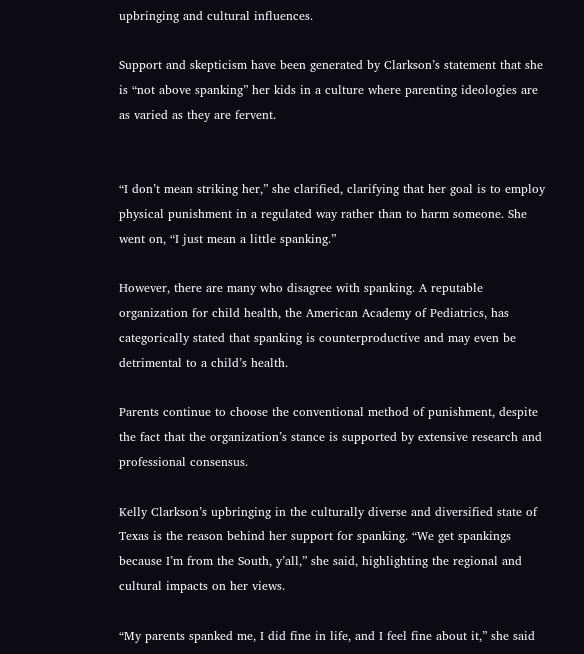upbringing and cultural influences.

Support and skepticism have been generated by Clarkson’s statement that she is “not above spanking” her kids in a culture where parenting ideologies are as varied as they are fervent.


“I don’t mean striking her,” she clarified, clarifying that her goal is to employ physical punishment in a regulated way rather than to harm someone. She went on, “I just mean a little spanking.”

However, there are many who disagree with spanking. A reputable organization for child health, the American Academy of Pediatrics, has categorically stated that spanking is counterproductive and may even be detrimental to a child’s health.

Parents continue to choose the conventional method of punishment, despite the fact that the organization’s stance is supported by extensive research and professional consensus.

Kelly Clarkson’s upbringing in the culturally diverse and diversified state of Texas is the reason behind her support for spanking. “We get spankings because I’m from the South, y’all,” she said, highlighting the regional and cultural impacts on her views.

“My parents spanked me, I did fine in life, and I feel fine about it,” she said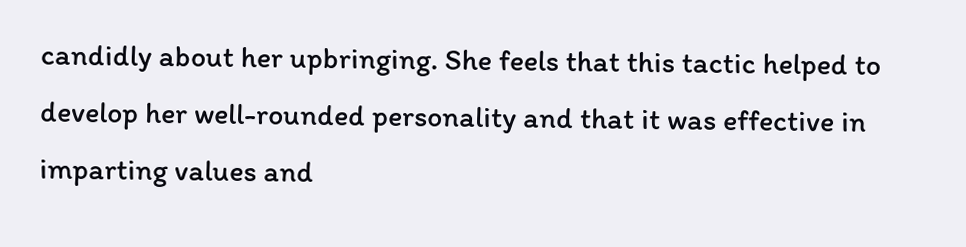candidly about her upbringing. She feels that this tactic helped to develop her well-rounded personality and that it was effective in imparting values and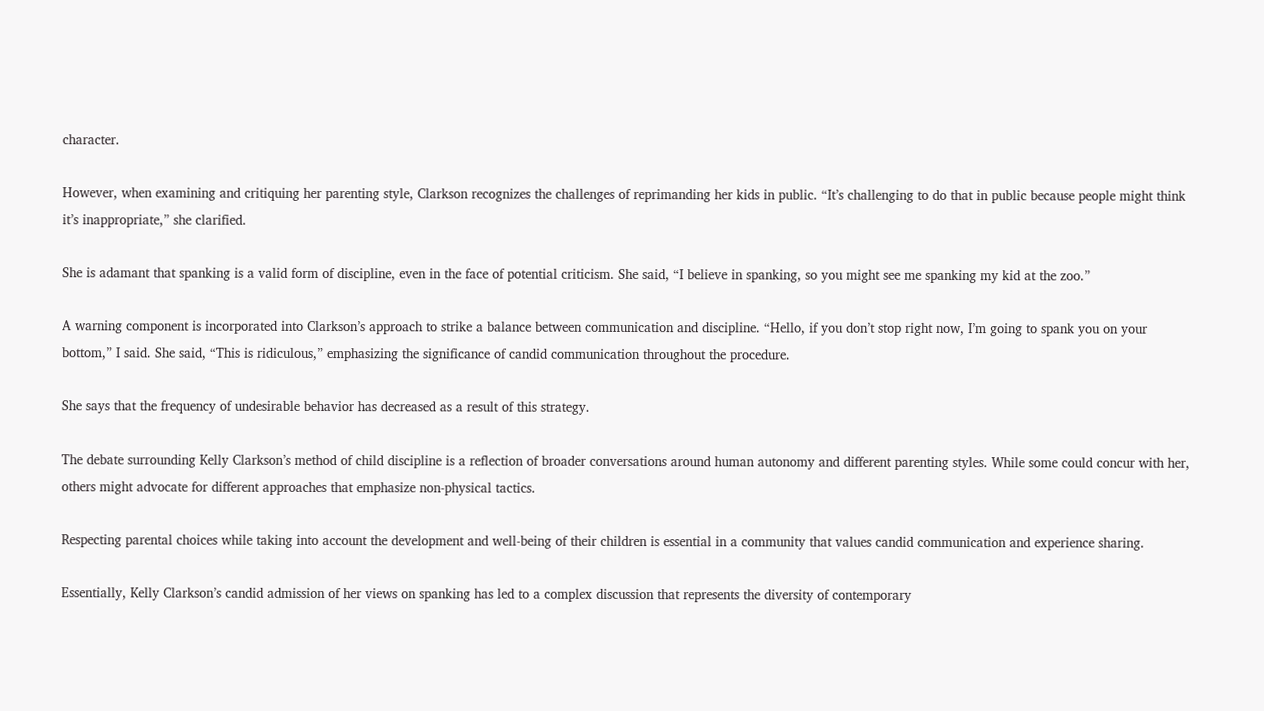character.

However, when examining and critiquing her parenting style, Clarkson recognizes the challenges of reprimanding her kids in public. “It’s challenging to do that in public because people might think it’s inappropriate,” she clarified.

She is adamant that spanking is a valid form of discipline, even in the face of potential criticism. She said, “I believe in spanking, so you might see me spanking my kid at the zoo.”

A warning component is incorporated into Clarkson’s approach to strike a balance between communication and discipline. “Hello, if you don’t stop right now, I’m going to spank you on your bottom,” I said. She said, “This is ridiculous,” emphasizing the significance of candid communication throughout the procedure.

She says that the frequency of undesirable behavior has decreased as a result of this strategy.

The debate surrounding Kelly Clarkson’s method of child discipline is a reflection of broader conversations around human autonomy and different parenting styles. While some could concur with her, others might advocate for different approaches that emphasize non-physical tactics.

Respecting parental choices while taking into account the development and well-being of their children is essential in a community that values candid communication and experience sharing.

Essentially, Kelly Clarkson’s candid admission of her views on spanking has led to a complex discussion that represents the diversity of contemporary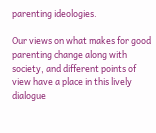parenting ideologies.

Our views on what makes for good parenting change along with society, and different points of view have a place in this lively dialogue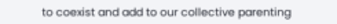to coexist and add to our collective parenting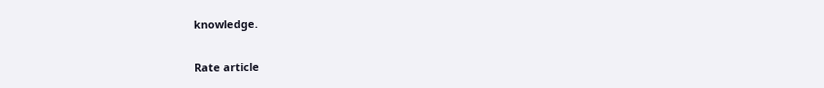knowledge.

Rate article